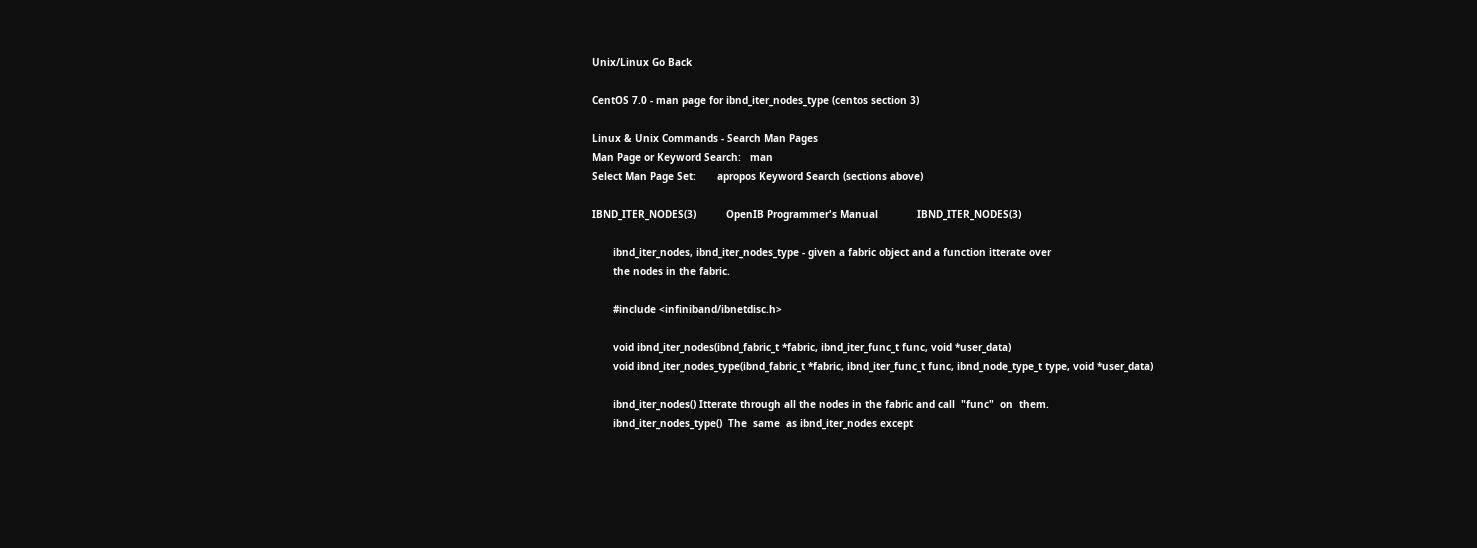Unix/Linux Go Back

CentOS 7.0 - man page for ibnd_iter_nodes_type (centos section 3)

Linux & Unix Commands - Search Man Pages
Man Page or Keyword Search:   man
Select Man Page Set:       apropos Keyword Search (sections above)

IBND_ITER_NODES(3)          OpenIB Programmer's Manual             IBND_ITER_NODES(3)

       ibnd_iter_nodes, ibnd_iter_nodes_type - given a fabric object and a function itterate over
       the nodes in the fabric.

       #include <infiniband/ibnetdisc.h>

       void ibnd_iter_nodes(ibnd_fabric_t *fabric, ibnd_iter_func_t func, void *user_data)
       void ibnd_iter_nodes_type(ibnd_fabric_t *fabric, ibnd_iter_func_t func, ibnd_node_type_t type, void *user_data)

       ibnd_iter_nodes() Itterate through all the nodes in the fabric and call  "func"  on  them.
       ibnd_iter_nodes_type()  The  same  as ibnd_iter_nodes except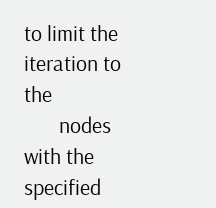to limit the iteration to the
       nodes with the specified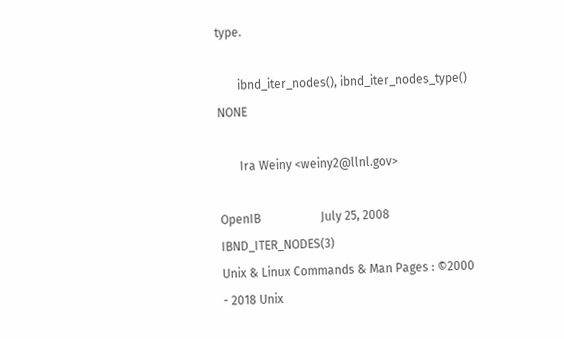type.

       ibnd_iter_nodes(), ibnd_iter_nodes_type() NONE

       Ira Weiny <weiny2@llnl.gov>

OpenIB                    July 25, 2008                IBND_ITER_NODES(3)
Unix & Linux Commands & Man Pages : ©2000 - 2018 Unix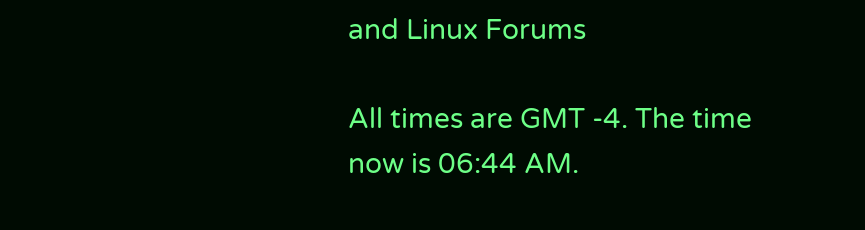and Linux Forums

All times are GMT -4. The time now is 06:44 AM.